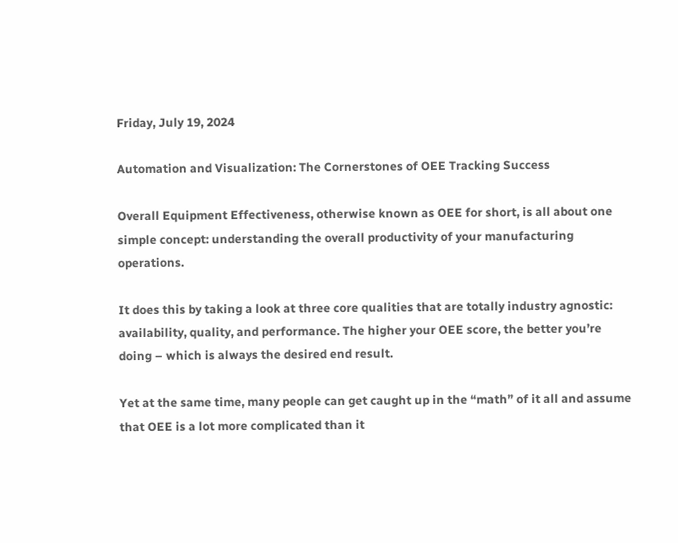Friday, July 19, 2024

Automation and Visualization: The Cornerstones of OEE Tracking Success

Overall Equipment Effectiveness, otherwise known as OEE for short, is all about one simple concept: understanding the overall productivity of your manufacturing operations.

It does this by taking a look at three core qualities that are totally industry agnostic: availability, quality, and performance. The higher your OEE score, the better you’re doing – which is always the desired end result.

Yet at the same time, many people can get caught up in the “math” of it all and assume that OEE is a lot more complicated than it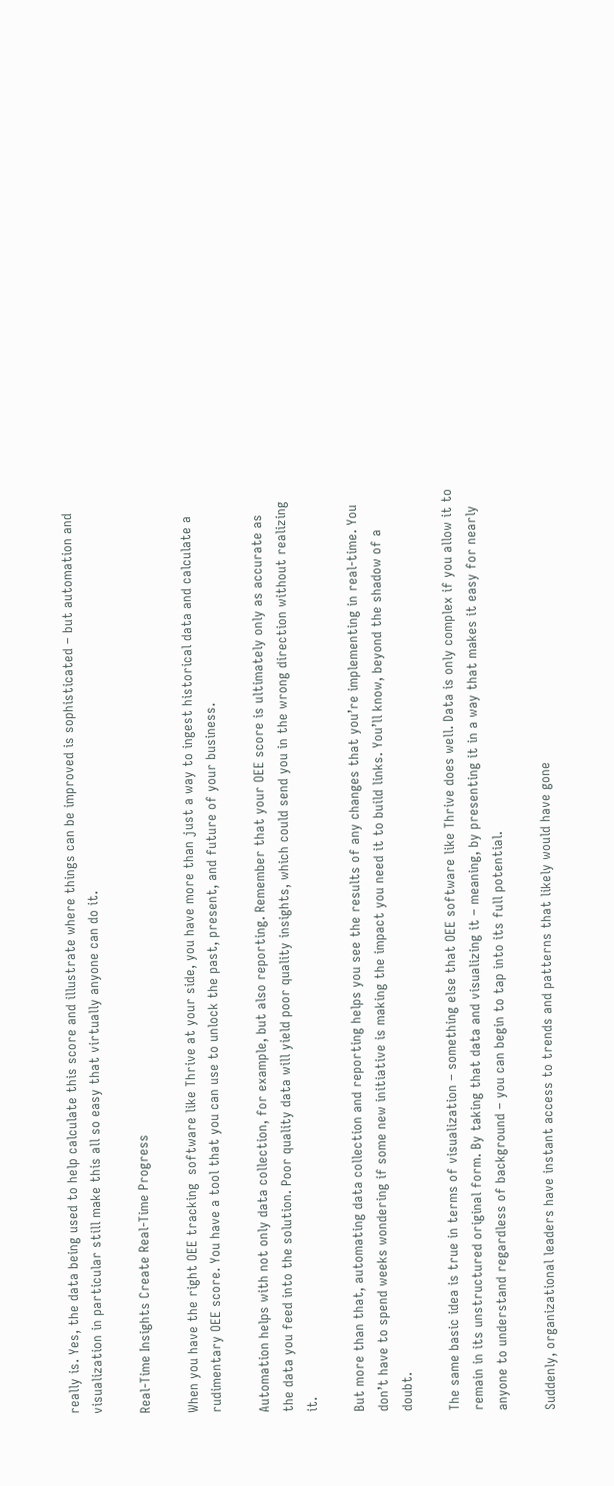really is. Yes, the data being used to help calculate this score and illustrate where things can be improved is sophisticated – but automation and visualization in particular still make this all so easy that virtually anyone can do it.

Real-Time Insights Create Real-Time Progress

When you have the right OEE tracking  software like Thrive at your side, you have more than just a way to ingest historical data and calculate a rudimentary OEE score. You have a tool that you can use to unlock the past, present, and future of your business.

Automation helps with not only data collection, for example, but also reporting. Remember that your OEE score is ultimately only as accurate as the data you feed into the solution. Poor quality data will yield poor quality insights, which could send you in the wrong direction without realizing it.

But more than that, automating data collection and reporting helps you see the results of any changes that you’re implementing in real-time. You don’t have to spend weeks wondering if some new initiative is making the impact you need it to build links. You’ll know, beyond the shadow of a doubt.

The same basic idea is true in terms of visualization – something else that OEE software like Thrive does well. Data is only complex if you allow it to remain in its unstructured original form. By taking that data and visualizing it – meaning, by presenting it in a way that makes it easy for nearly anyone to understand regardless of background – you can begin to tap into its full potential.

Suddenly, organizational leaders have instant access to trends and patterns that likely would have gone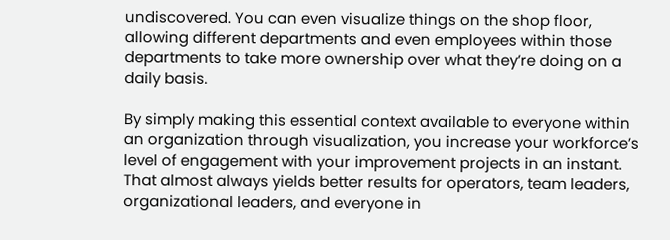undiscovered. You can even visualize things on the shop floor, allowing different departments and even employees within those departments to take more ownership over what they’re doing on a daily basis.

By simply making this essential context available to everyone within an organization through visualization, you increase your workforce’s level of engagement with your improvement projects in an instant. That almost always yields better results for operators, team leaders, organizational leaders, and everyone in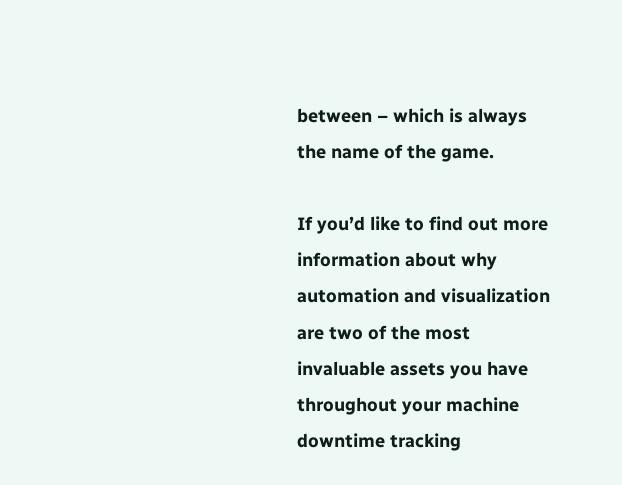between – which is always the name of the game.

If you’d like to find out more information about why automation and visualization are two of the most invaluable assets you have throughout your machine downtime tracking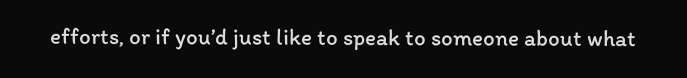efforts, or if you’d just like to speak to someone about what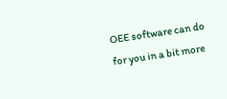OEE software can do for you in a bit more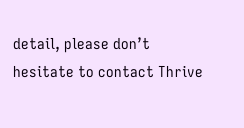detail, please don’t hesitate to contact Thrive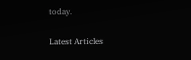today.

Latest Articles